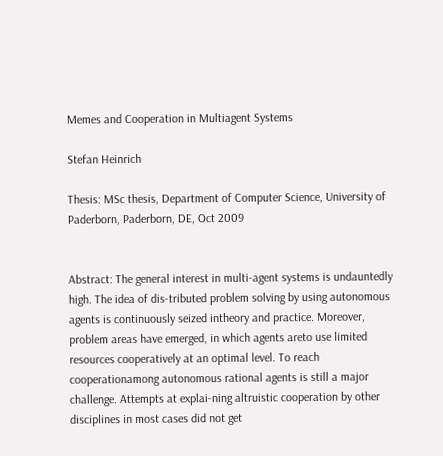Memes and Cooperation in Multiagent Systems

Stefan Heinrich

Thesis: MSc thesis, Department of Computer Science, University of Paderborn, Paderborn, DE, Oct 2009


Abstract: The general interest in multi-agent systems is undauntedly high. The idea of dis-tributed problem solving by using autonomous agents is continuously seized intheory and practice. Moreover, problem areas have emerged, in which agents areto use limited resources cooperatively at an optimal level. To reach cooperationamong autonomous rational agents is still a major challenge. Attempts at explai-ning altruistic cooperation by other disciplines in most cases did not get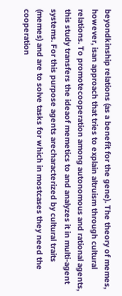beyondkinship relations (as a benefit for the gene). The theory of memes, however, isan approach that tries to explain altruism through cultural relations. To promotecooperation among autonomous and rational agents, this study transfers the ideaof memetics to and analyzes it in multi-agent systems. For this purpose agents arecharacterized by cultural traits (memes) and are to solve tasks for which in mostcases they need the cooperation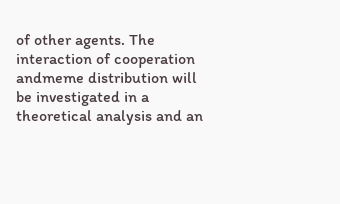of other agents. The interaction of cooperation andmeme distribution will be investigated in a theoretical analysis and an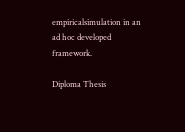empiricalsimulation in an ad hoc developed framework.

Diploma Thesis